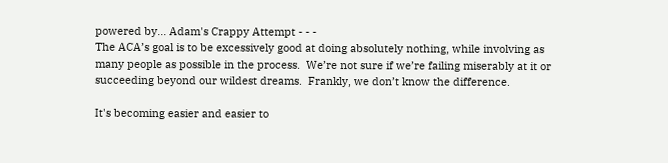powered by... Adam's Crappy Attempt - - -
The ACA’s goal is to be excessively good at doing absolutely nothing, while involving as many people as possible in the process.  We’re not sure if we’re failing miserably at it or succeeding beyond our wildest dreams.  Frankly, we don’t know the difference.

It's becoming easier and easier to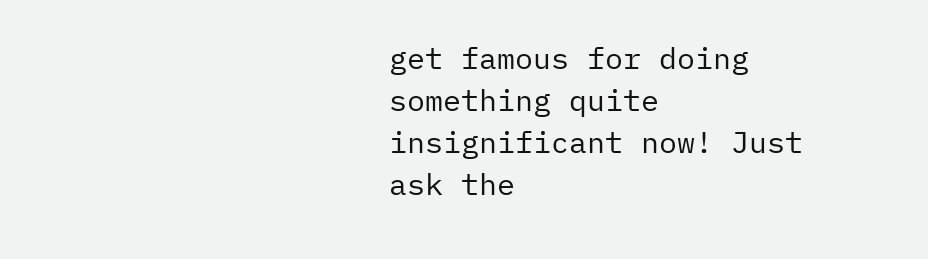get famous for doing something quite insignificant now! Just ask the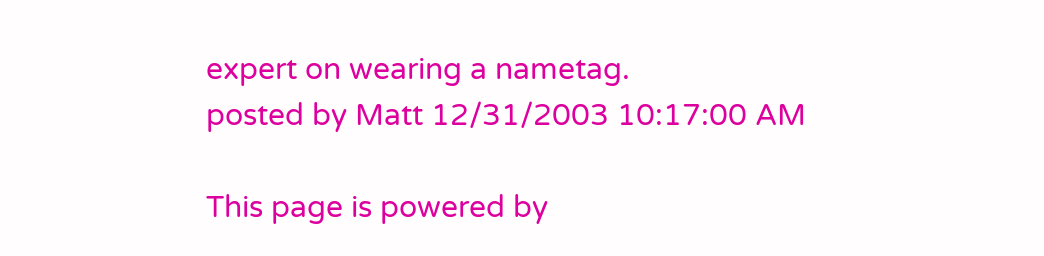expert on wearing a nametag.
posted by Matt 12/31/2003 10:17:00 AM

This page is powered by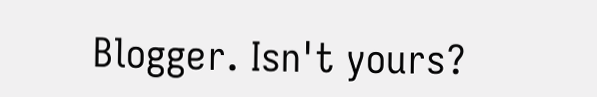Blogger. Isn't yours?